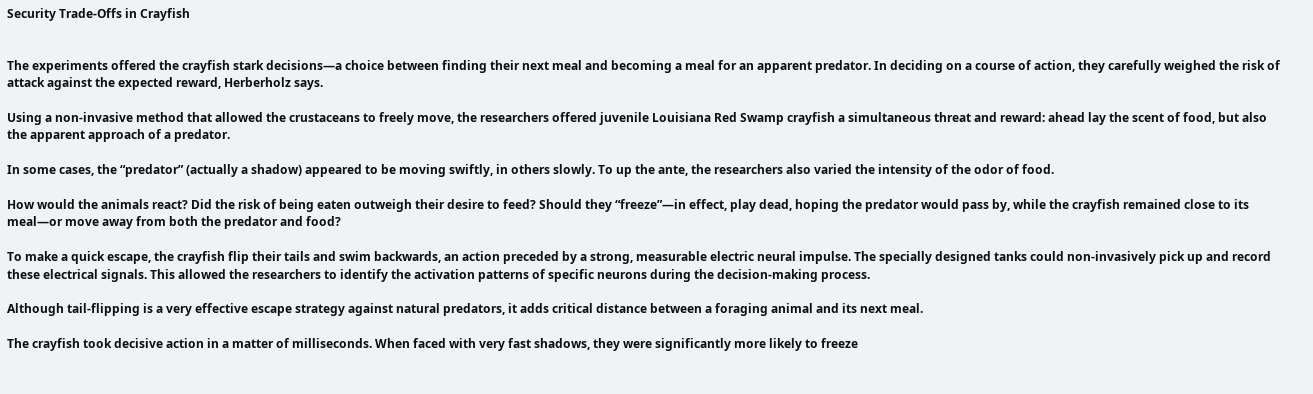Security Trade-Offs in Crayfish


The experiments offered the crayfish stark decisions—a choice between finding their next meal and becoming a meal for an apparent predator. In deciding on a course of action, they carefully weighed the risk of attack against the expected reward, Herberholz says.

Using a non-invasive method that allowed the crustaceans to freely move, the researchers offered juvenile Louisiana Red Swamp crayfish a simultaneous threat and reward: ahead lay the scent of food, but also the apparent approach of a predator.

In some cases, the “predator” (actually a shadow) appeared to be moving swiftly, in others slowly. To up the ante, the researchers also varied the intensity of the odor of food.

How would the animals react? Did the risk of being eaten outweigh their desire to feed? Should they “freeze”—in effect, play dead, hoping the predator would pass by, while the crayfish remained close to its meal—or move away from both the predator and food?

To make a quick escape, the crayfish flip their tails and swim backwards, an action preceded by a strong, measurable electric neural impulse. The specially designed tanks could non-invasively pick up and record these electrical signals. This allowed the researchers to identify the activation patterns of specific neurons during the decision-making process.

Although tail-flipping is a very effective escape strategy against natural predators, it adds critical distance between a foraging animal and its next meal.

The crayfish took decisive action in a matter of milliseconds. When faced with very fast shadows, they were significantly more likely to freeze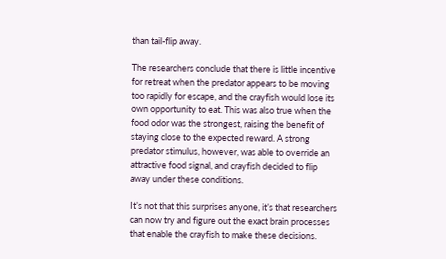than tail-flip away.

The researchers conclude that there is little incentive for retreat when the predator appears to be moving too rapidly for escape, and the crayfish would lose its own opportunity to eat. This was also true when the food odor was the strongest, raising the benefit of staying close to the expected reward. A strong predator stimulus, however, was able to override an attractive food signal, and crayfish decided to flip away under these conditions.

It’s not that this surprises anyone, it’s that researchers can now try and figure out the exact brain processes that enable the crayfish to make these decisions.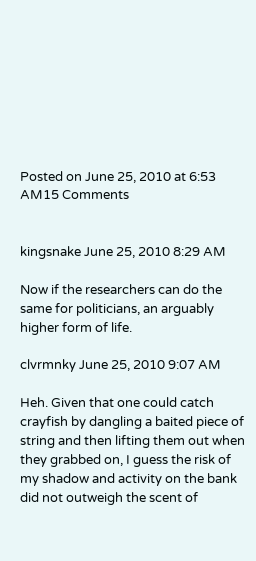Posted on June 25, 2010 at 6:53 AM15 Comments


kingsnake June 25, 2010 8:29 AM

Now if the researchers can do the same for politicians, an arguably higher form of life.

clvrmnky June 25, 2010 9:07 AM

Heh. Given that one could catch crayfish by dangling a baited piece of string and then lifting them out when they grabbed on, I guess the risk of my shadow and activity on the bank did not outweigh the scent of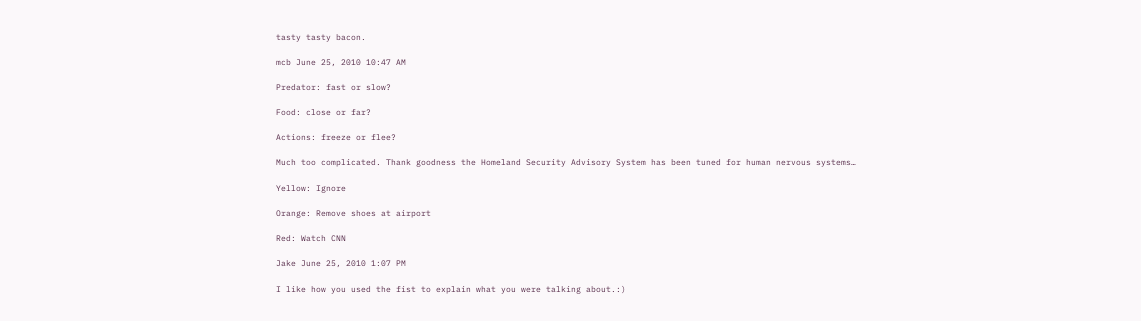tasty tasty bacon.

mcb June 25, 2010 10:47 AM

Predator: fast or slow?

Food: close or far?

Actions: freeze or flee?

Much too complicated. Thank goodness the Homeland Security Advisory System has been tuned for human nervous systems…

Yellow: Ignore

Orange: Remove shoes at airport

Red: Watch CNN

Jake June 25, 2010 1:07 PM

I like how you used the fist to explain what you were talking about.:)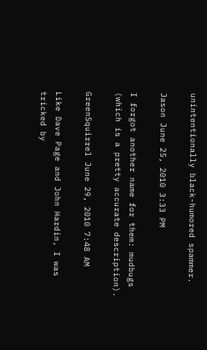unintentionally black-humored spammer.

Jason June 25, 2010 3:33 PM

I forgot another name for them: mudbugs (which is a pretty accurate description).

GreenSquirrel June 29, 2010 7:48 AM

Like Dave Page and John Hardin, I was tricked by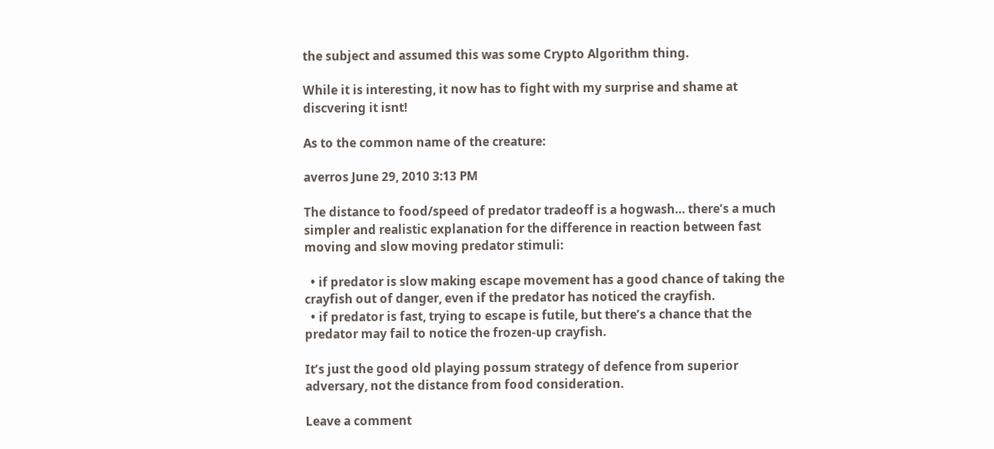the subject and assumed this was some Crypto Algorithm thing.

While it is interesting, it now has to fight with my surprise and shame at discvering it isnt!

As to the common name of the creature:

averros June 29, 2010 3:13 PM

The distance to food/speed of predator tradeoff is a hogwash… there’s a much simpler and realistic explanation for the difference in reaction between fast moving and slow moving predator stimuli:

  • if predator is slow making escape movement has a good chance of taking the crayfish out of danger, even if the predator has noticed the crayfish.
  • if predator is fast, trying to escape is futile, but there’s a chance that the predator may fail to notice the frozen-up crayfish.

It’s just the good old playing possum strategy of defence from superior adversary, not the distance from food consideration.

Leave a comment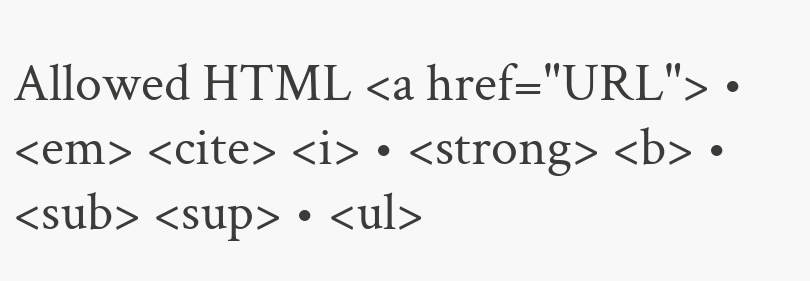Allowed HTML <a href="URL"> • <em> <cite> <i> • <strong> <b> • <sub> <sup> • <ul>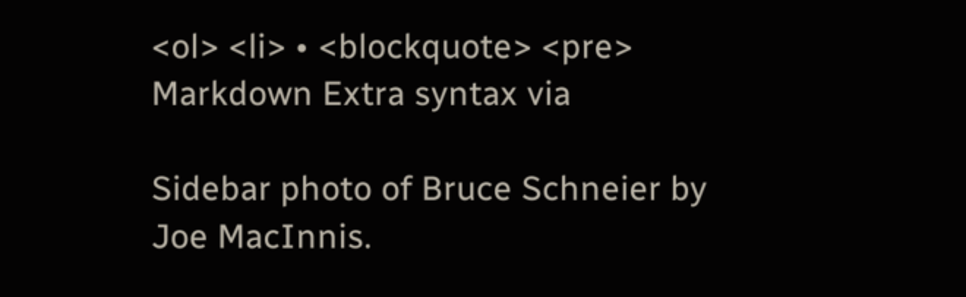<ol> <li> • <blockquote> <pre> Markdown Extra syntax via

Sidebar photo of Bruce Schneier by Joe MacInnis.